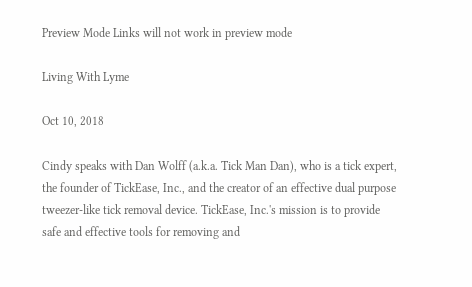Preview Mode Links will not work in preview mode

Living With Lyme

Oct 10, 2018

Cindy speaks with Dan Wolff (a.k.a. Tick Man Dan), who is a tick expert, the founder of TickEase, Inc., and the creator of an effective dual purpose tweezer-like tick removal device. TickEase, Inc.'s mission is to provide safe and effective tools for removing and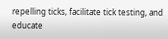repelling ticks, facilitate tick testing, and educate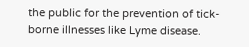the public for the prevention of tick-borne illnesses like Lyme disease.